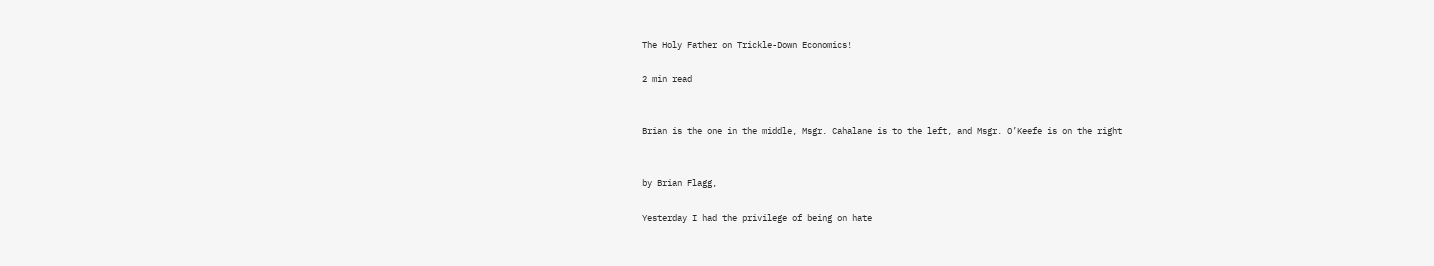The Holy Father on Trickle-Down Economics!

2 min read


Brian is the one in the middle, Msgr. Cahalane is to the left, and Msgr. O’Keefe is on the right


by Brian Flagg,

Yesterday I had the privilege of being on hate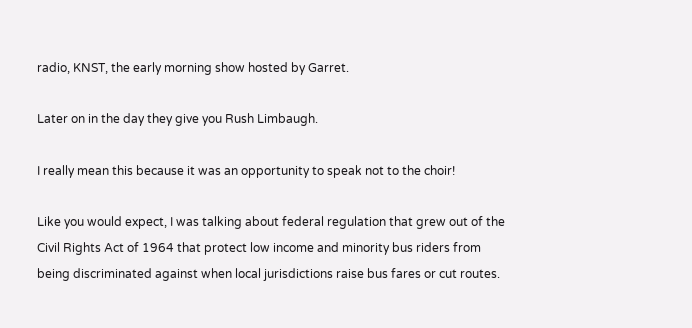radio, KNST, the early morning show hosted by Garret.

Later on in the day they give you Rush Limbaugh.

I really mean this because it was an opportunity to speak not to the choir!

Like you would expect, I was talking about federal regulation that grew out of the Civil Rights Act of 1964 that protect low income and minority bus riders from being discriminated against when local jurisdictions raise bus fares or cut routes.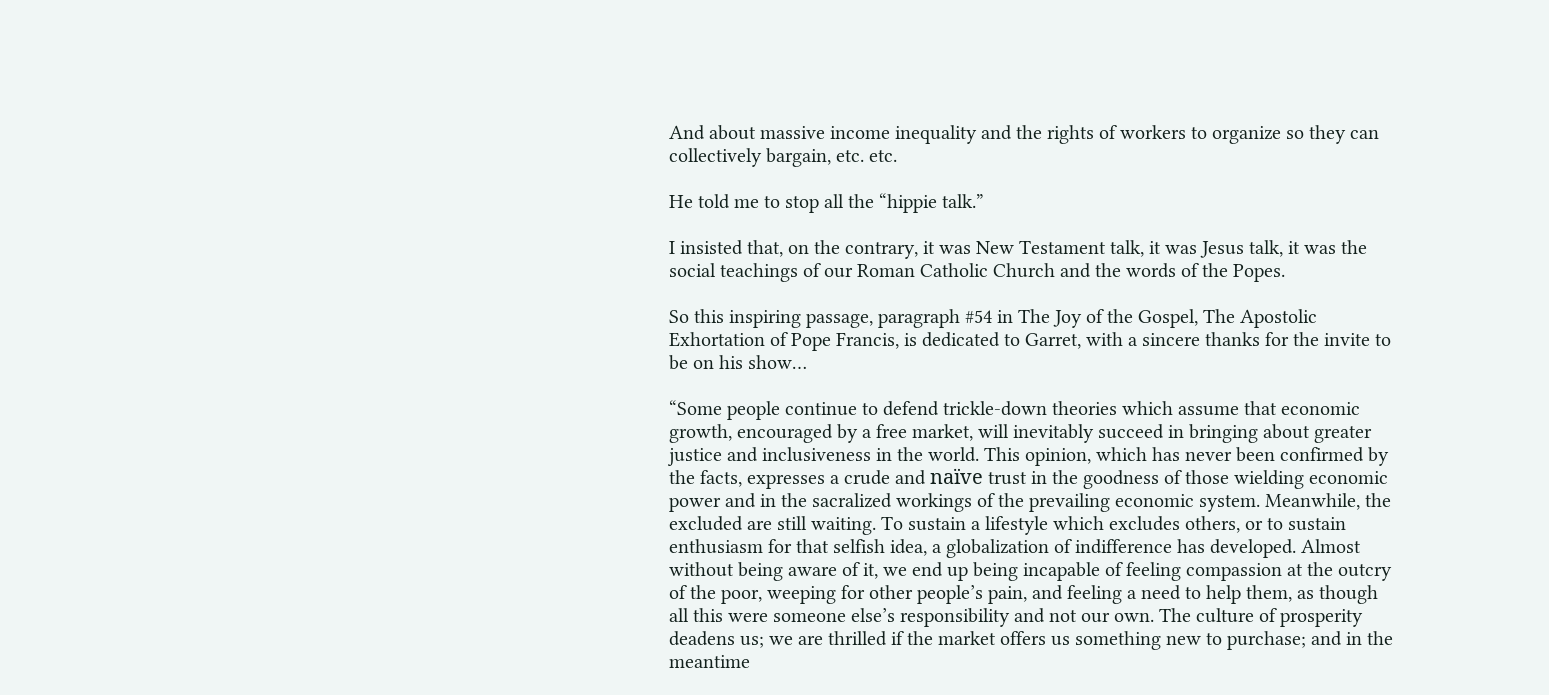And about massive income inequality and the rights of workers to organize so they can collectively bargain, etc. etc.

He told me to stop all the “hippie talk.”

I insisted that, on the contrary, it was New Testament talk, it was Jesus talk, it was the social teachings of our Roman Catholic Church and the words of the Popes.

So this inspiring passage, paragraph #54 in The Joy of the Gospel, The Apostolic Exhortation of Pope Francis, is dedicated to Garret, with a sincere thanks for the invite to be on his show…

“Some people continue to defend trickle-down theories which assume that economic growth, encouraged by a free market, will inevitably succeed in bringing about greater justice and inclusiveness in the world. This opinion, which has never been confirmed by the facts, expresses a crude and naïve trust in the goodness of those wielding economic power and in the sacralized workings of the prevailing economic system. Meanwhile, the excluded are still waiting. To sustain a lifestyle which excludes others, or to sustain enthusiasm for that selfish idea, a globalization of indifference has developed. Almost without being aware of it, we end up being incapable of feeling compassion at the outcry of the poor, weeping for other people’s pain, and feeling a need to help them, as though all this were someone else’s responsibility and not our own. The culture of prosperity deadens us; we are thrilled if the market offers us something new to purchase; and in the meantime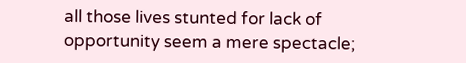all those lives stunted for lack of opportunity seem a mere spectacle;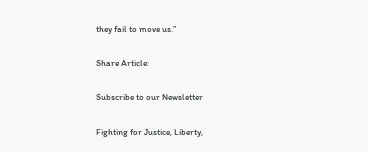they fail to move us.”

Share Article:

Subscribe to our Newsletter

Fighting for Justice, Liberty,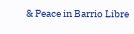& Peace in Barrio Libre